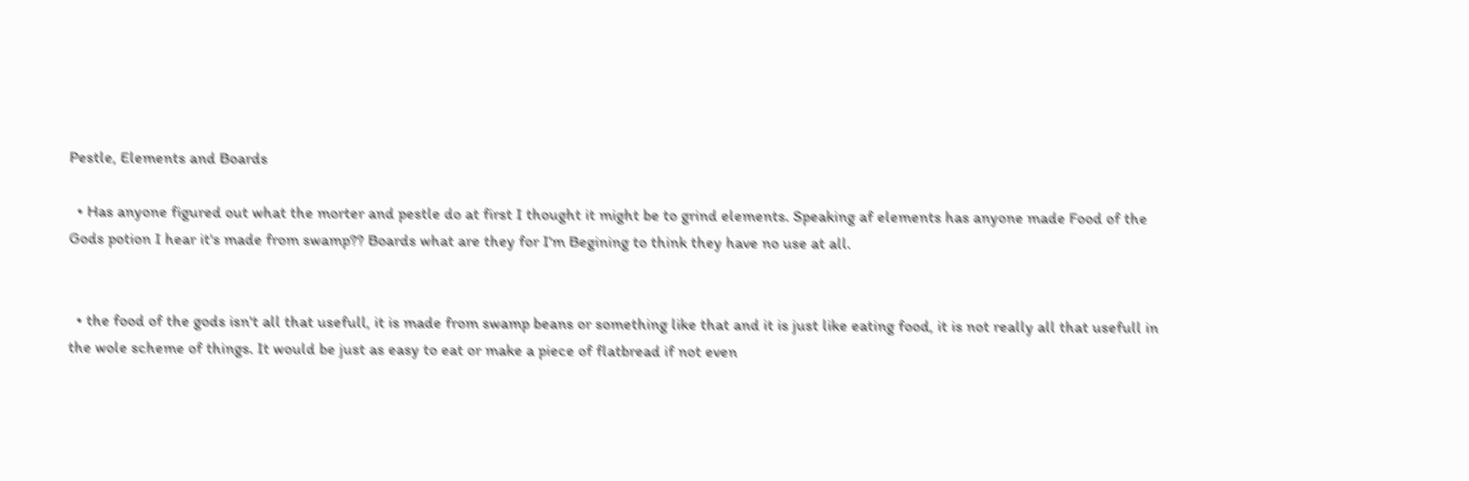Pestle, Elements and Boards

  • Has anyone figured out what the morter and pestle do at first I thought it might be to grind elements. Speaking af elements has anyone made Food of the Gods potion I hear it's made from swamp?? Boards what are they for I'm Begining to think they have no use at all.


  • the food of the gods isn't all that usefull, it is made from swamp beans or something like that and it is just like eating food, it is not really all that usefull in the wole scheme of things. It would be just as easy to eat or make a piece of flatbread if not even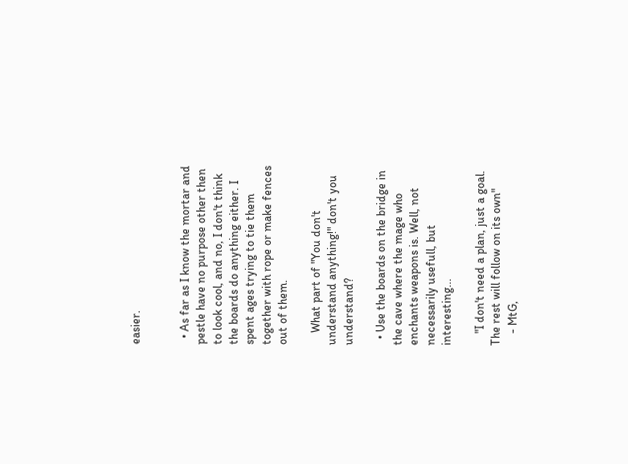easier.


  • As far as I know the mortar and pestle have no purpose other then to look cool, and no, I don't think the boards do anything either. I spent ages trying to tie them together with rope or make fences out of them.

    What part of "You don't understand anything!" don't you understand?

  • Use the boards on the bridge in the cave where the mage who enchants weapons is. Well, not necessarily usefull, but interesting...

    "I don't need a plan, just a goal. The rest will follow on its own"
    - MtG,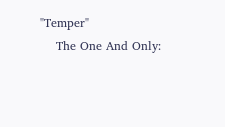"Temper"
    The One And Only: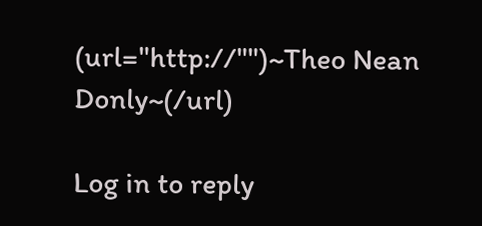(url="http://"")~Theo Nean Donly~(/url)

Log in to reply